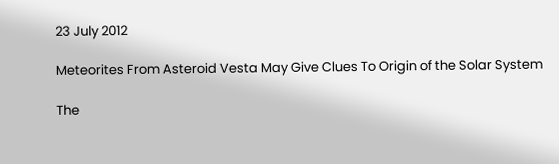23 July 2012

Meteorites From Asteroid Vesta May Give Clues To Origin of the Solar System

The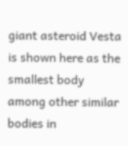giant asteroid Vesta is shown here as the smallest body among other similar bodies in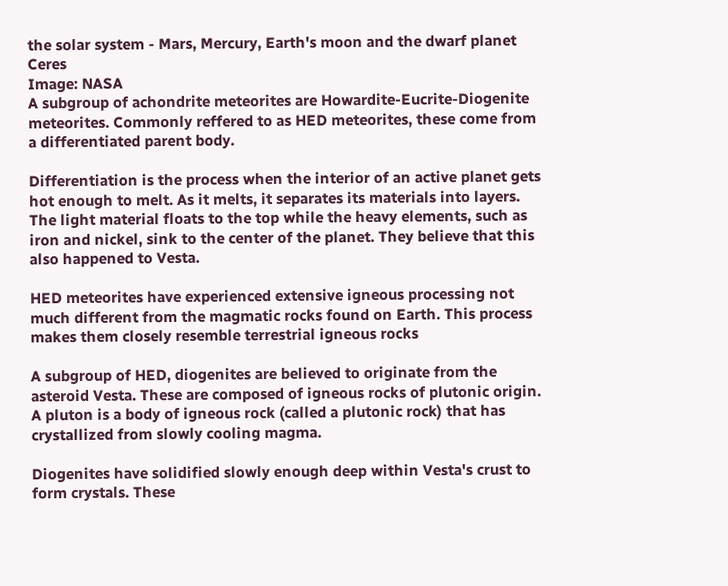the solar system - Mars, Mercury, Earth's moon and the dwarf planet Ceres
Image: NASA
A subgroup of achondrite meteorites are Howardite-Eucrite-Diogenite meteorites. Commonly reffered to as HED meteorites, these come from a differentiated parent body.

Differentiation is the process when the interior of an active planet gets hot enough to melt. As it melts, it separates its materials into layers. The light material floats to the top while the heavy elements, such as iron and nickel, sink to the center of the planet. They believe that this also happened to Vesta.

HED meteorites have experienced extensive igneous processing not much different from the magmatic rocks found on Earth. This process makes them closely resemble terrestrial igneous rocks

A subgroup of HED, diogenites are believed to originate from the asteroid Vesta. These are composed of igneous rocks of plutonic origin. A pluton is a body of igneous rock (called a plutonic rock) that has crystallized from slowly cooling magma.

Diogenites have solidified slowly enough deep within Vesta's crust to form crystals. These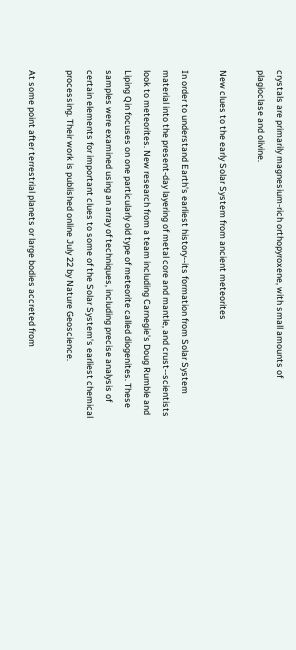crystals are primarily magnesium-rich orthopyroxene, with small amounts of plagioclase and olivine.

New clues to the early Solar System from ancient meteorites

In order to understand Earth's earliest history--its formation from Solar System material into the present-day layering of metal core and mantle, and crust--scientists look to meteorites. New research from a team including Carnegie's Doug Rumble and Liping Qin focuses on one particularly old type of meteorite called diogenites. These samples were examined using an array of techniques, including precise analysis of certain elements for important clues to some of the Solar System's earliest chemical processing. Their work is published online July 22 by Nature Geoscience.

At some point after terrestrial planets or large bodies accreted from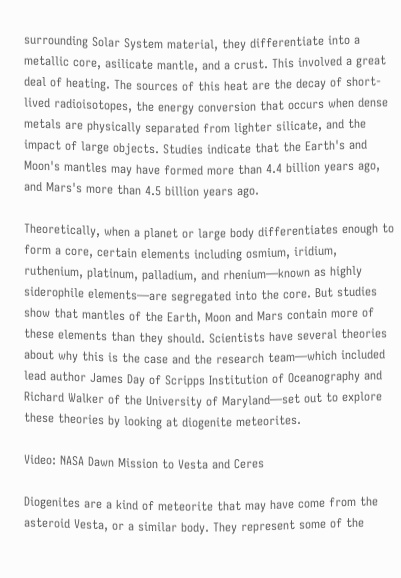surrounding Solar System material, they differentiate into a metallic core, asilicate mantle, and a crust. This involved a great deal of heating. The sources of this heat are the decay of short-lived radioisotopes, the energy conversion that occurs when dense metals are physically separated from lighter silicate, and the impact of large objects. Studies indicate that the Earth's and Moon's mantles may have formed more than 4.4 billion years ago, and Mars's more than 4.5 billion years ago.

Theoretically, when a planet or large body differentiates enough to form a core, certain elements including osmium, iridium, ruthenium, platinum, palladium, and rhenium—known as highly siderophile elements—are segregated into the core. But studies show that mantles of the Earth, Moon and Mars contain more of these elements than they should. Scientists have several theories about why this is the case and the research team—which included lead author James Day of Scripps Institution of Oceanography and Richard Walker of the University of Maryland—set out to explore these theories by looking at diogenite meteorites.

Video: NASA Dawn Mission to Vesta and Ceres

Diogenites are a kind of meteorite that may have come from the asteroid Vesta, or a similar body. They represent some of the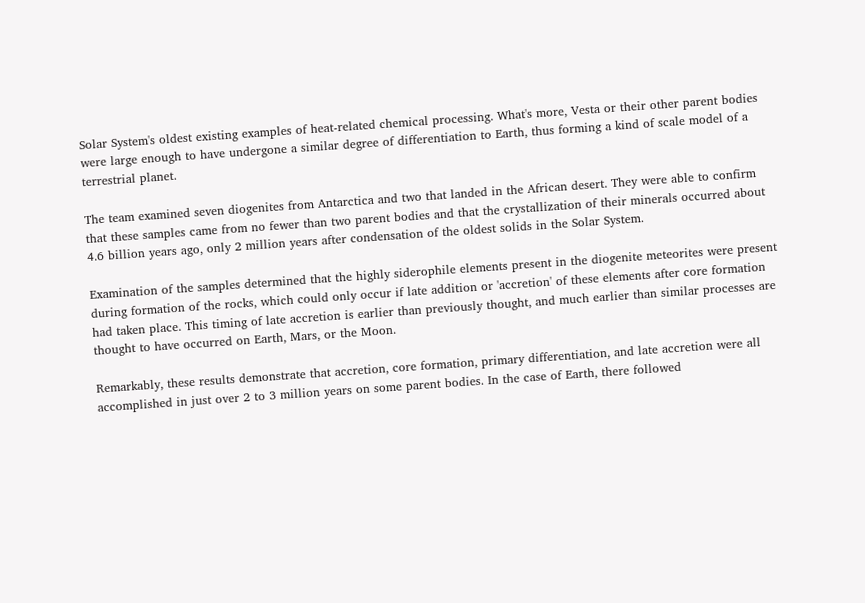Solar System's oldest existing examples of heat-related chemical processing. What's more, Vesta or their other parent bodies were large enough to have undergone a similar degree of differentiation to Earth, thus forming a kind of scale model of a terrestrial planet.

The team examined seven diogenites from Antarctica and two that landed in the African desert. They were able to confirm that these samples came from no fewer than two parent bodies and that the crystallization of their minerals occurred about 4.6 billion years ago, only 2 million years after condensation of the oldest solids in the Solar System.

Examination of the samples determined that the highly siderophile elements present in the diogenite meteorites were present during formation of the rocks, which could only occur if late addition or 'accretion' of these elements after core formation had taken place. This timing of late accretion is earlier than previously thought, and much earlier than similar processes are thought to have occurred on Earth, Mars, or the Moon.

Remarkably, these results demonstrate that accretion, core formation, primary differentiation, and late accretion were all accomplished in just over 2 to 3 million years on some parent bodies. In the case of Earth, there followed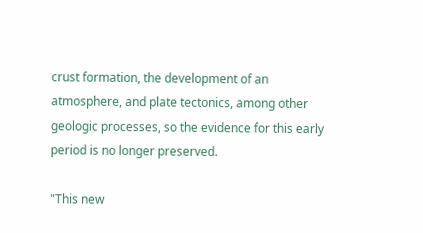crust formation, the development of an atmosphere, and plate tectonics, among other geologic processes, so the evidence for this early period is no longer preserved.

"This new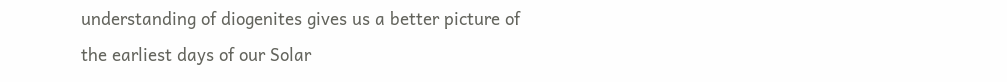understanding of diogenites gives us a better picture of the earliest days of our Solar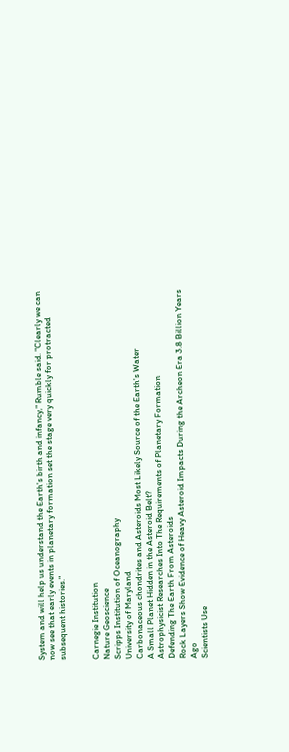System and will help us understand the Earth's birth and infancy," Rumble said. "Clearly we can now see that early events in planetary formation set the stage very quickly for protracted subsequent histories."


Carnegie Institution
Nature Geoscience
Scripps Institution of Oceanography
University of Maryland
Carbonaceous chondrites and Asteroids Most Likely Source of the Earth's Water
A Small Planet Hidden in the Asteroid Belt?
Astrophysicist Researches Into The Requirements of Planetary Formation
Defending The Earth From Asteroids
Rock Layers Show Evidence of Heavy Asteroid Impacts During the Archeon Era 3.8 Billion Years Ago
Scientists Use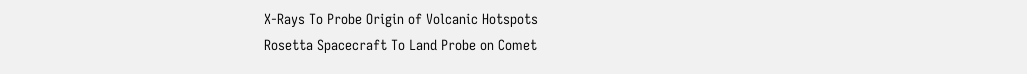X-Rays To Probe Origin of Volcanic Hotspots
Rosetta Spacecraft To Land Probe on Comet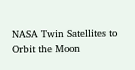NASA Twin Satellites to Orbit the Moon